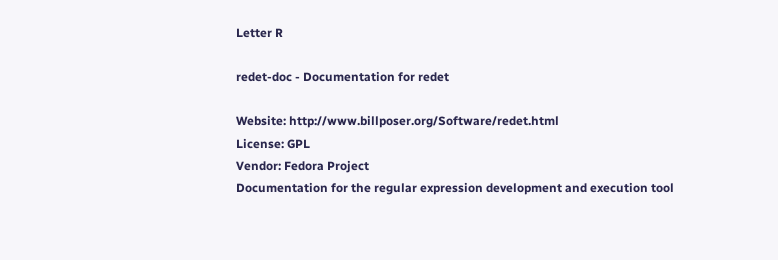Letter R

redet-doc - Documentation for redet

Website: http://www.billposer.org/Software/redet.html
License: GPL
Vendor: Fedora Project
Documentation for the regular expression development and execution tool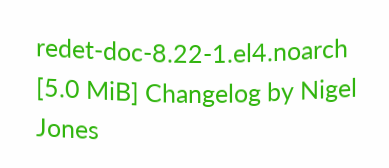redet-doc-8.22-1.el4.noarch [5.0 MiB] Changelog by Nigel Jones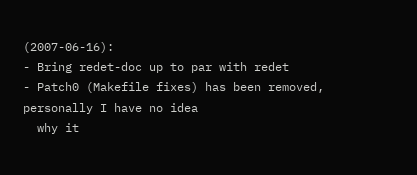(2007-06-16):
- Bring redet-doc up to par with redet
- Patch0 (Makefile fixes) has been removed, personally I have no idea
  why it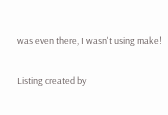was even there, I wasn't using make!

Listing created by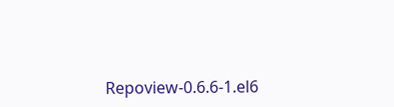Repoview-0.6.6-1.el6